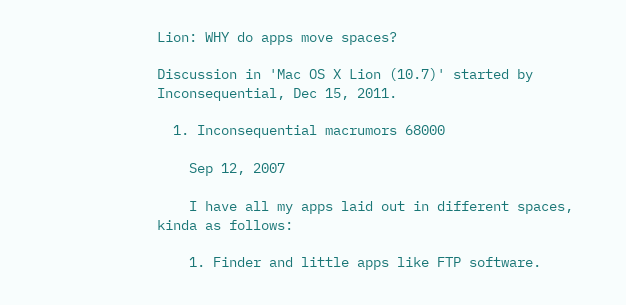Lion: WHY do apps move spaces?

Discussion in 'Mac OS X Lion (10.7)' started by Inconsequential, Dec 15, 2011.

  1. Inconsequential macrumors 68000

    Sep 12, 2007

    I have all my apps laid out in different spaces, kinda as follows:

    1. Finder and little apps like FTP software.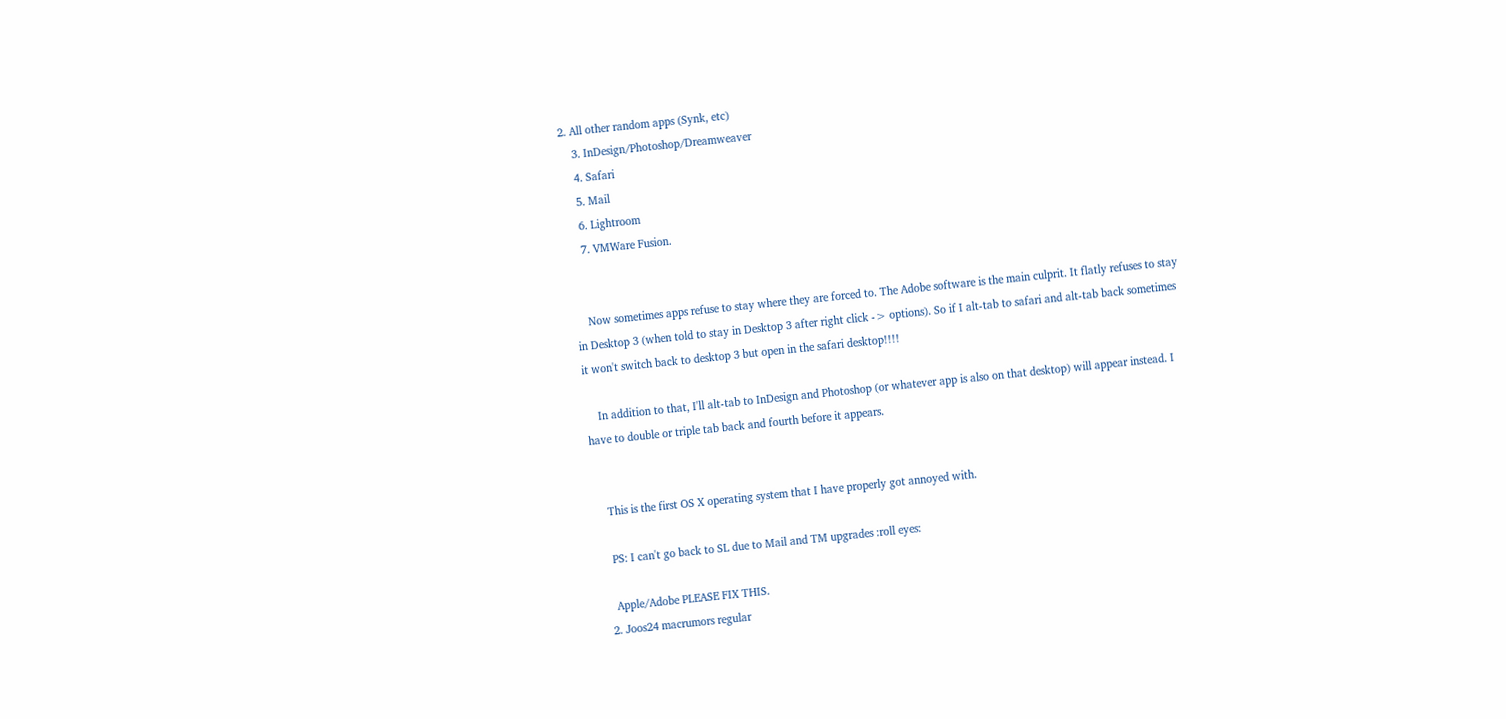2. All other random apps (Synk, etc)
    3. InDesign/Photoshop/Dreamweaver
    4. Safari
    5. Mail
    6. Lightroom
    7. VMWare Fusion.


    Now sometimes apps refuse to stay where they are forced to. The Adobe software is the main culprit. It flatly refuses to stay in Desktop 3 (when told to stay in Desktop 3 after right click -> options). So if I alt-tab to safari and alt-tab back sometimes it won't switch back to desktop 3 but open in the safari desktop!!!!

    In addition to that, I'll alt-tab to InDesign and Photoshop (or whatever app is also on that desktop) will appear instead. I have to double or triple tab back and fourth before it appears.


    This is the first OS X operating system that I have properly got annoyed with.

    PS: I can't go back to SL due to Mail and TM upgrades :roll eyes:

    Apple/Adobe PLEASE FIX THIS.
  2. Joos24 macrumors regular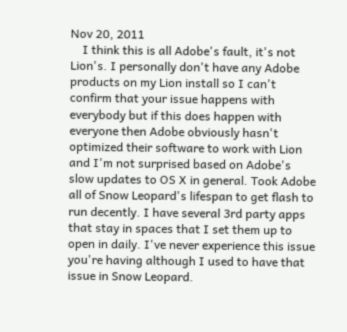Nov 20, 2011
    I think this is all Adobe's fault, it's not Lion's. I personally don't have any Adobe products on my Lion install so I can't confirm that your issue happens with everybody but if this does happen with everyone then Adobe obviously hasn't optimized their software to work with Lion and I'm not surprised based on Adobe's slow updates to OS X in general. Took Adobe all of Snow Leopard's lifespan to get flash to run decently. I have several 3rd party apps that stay in spaces that I set them up to open in daily. I've never experience this issue you're having although I used to have that issue in Snow Leopard.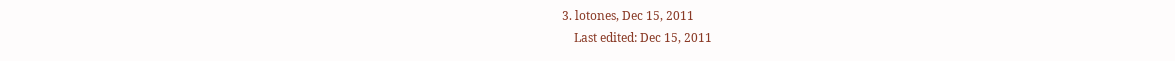3. lotones, Dec 15, 2011
    Last edited: Dec 15, 2011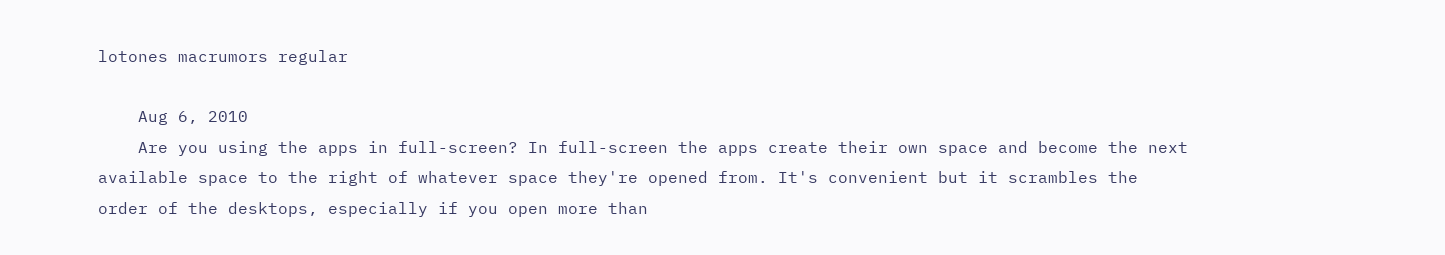lotones macrumors regular

    Aug 6, 2010
    Are you using the apps in full-screen? In full-screen the apps create their own space and become the next available space to the right of whatever space they're opened from. It's convenient but it scrambles the order of the desktops, especially if you open more than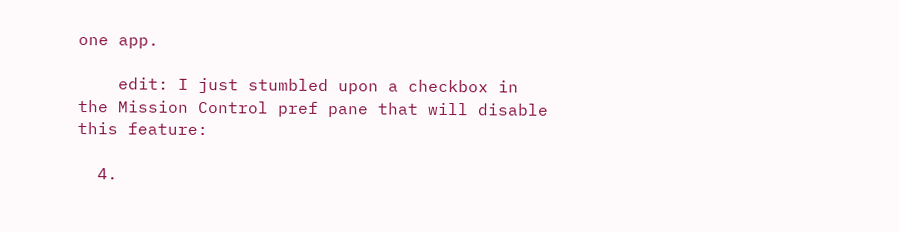one app.

    edit: I just stumbled upon a checkbox in the Mission Control pref pane that will disable this feature:

  4.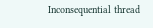Inconsequential thread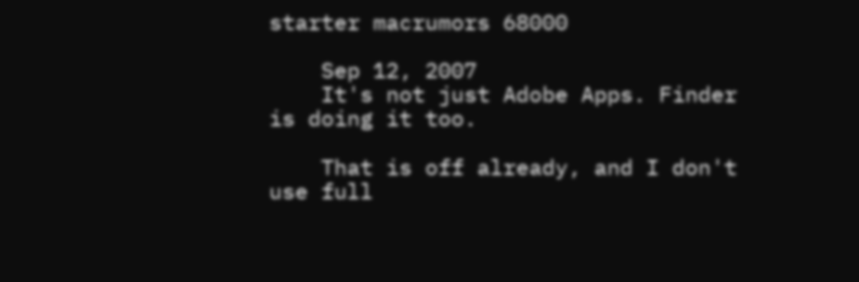starter macrumors 68000

    Sep 12, 2007
    It's not just Adobe Apps. Finder is doing it too.

    That is off already, and I don't use full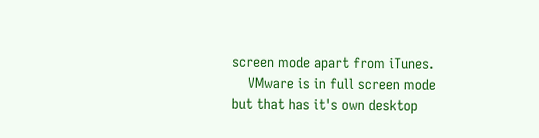screen mode apart from iTunes.
    VMware is in full screen mode but that has it's own desktop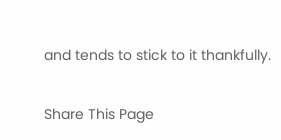and tends to stick to it thankfully.

Share This Page